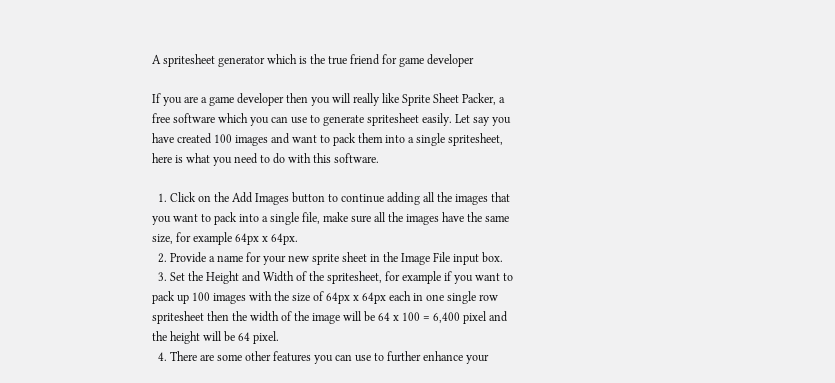A spritesheet generator which is the true friend for game developer

If you are a game developer then you will really like Sprite Sheet Packer, a free software which you can use to generate spritesheet easily. Let say you have created 100 images and want to pack them into a single spritesheet, here is what you need to do with this software.

  1. Click on the Add Images button to continue adding all the images that you want to pack into a single file, make sure all the images have the same size, for example 64px x 64px.
  2. Provide a name for your new sprite sheet in the Image File input box.
  3. Set the Height and Width of the spritesheet, for example if you want to pack up 100 images with the size of 64px x 64px each in one single row spritesheet then the width of the image will be 64 x 100 = 6,400 pixel and the height will be 64 pixel.
  4. There are some other features you can use to further enhance your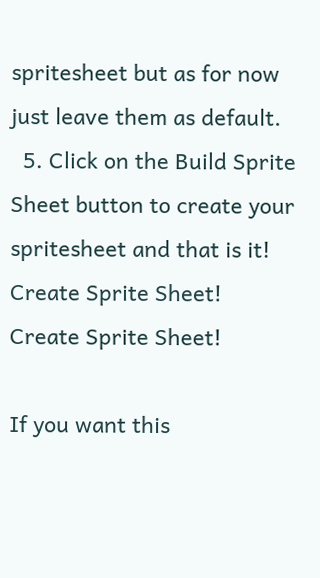spritesheet but as for now just leave them as default.
  5. Click on the Build Sprite Sheet button to create your spritesheet and that is it!
Create Sprite Sheet!
Create Sprite Sheet!

If you want this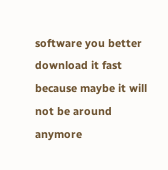software you better download it fast because maybe it will not be around anymore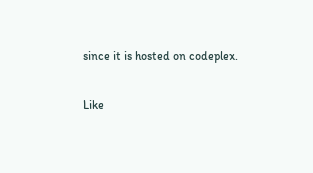since it is hosted on codeplex.

Like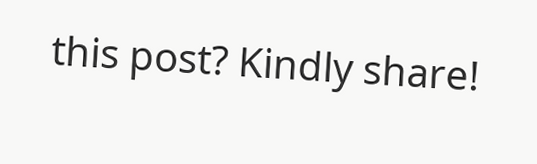this post? Kindly share!